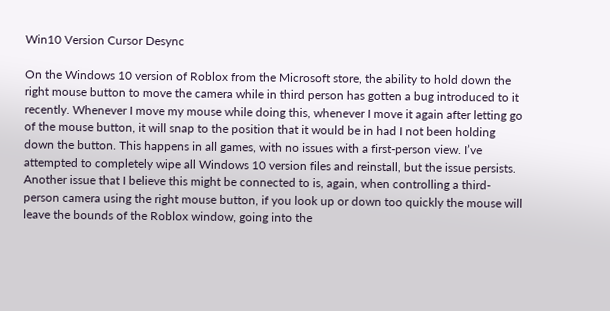Win10 Version Cursor Desync

On the Windows 10 version of Roblox from the Microsoft store, the ability to hold down the right mouse button to move the camera while in third person has gotten a bug introduced to it recently. Whenever I move my mouse while doing this, whenever I move it again after letting go of the mouse button, it will snap to the position that it would be in had I not been holding down the button. This happens in all games, with no issues with a first-person view. I’ve attempted to completely wipe all Windows 10 version files and reinstall, but the issue persists.
Another issue that I believe this might be connected to is, again, when controlling a third-person camera using the right mouse button, if you look up or down too quickly the mouse will leave the bounds of the Roblox window, going into the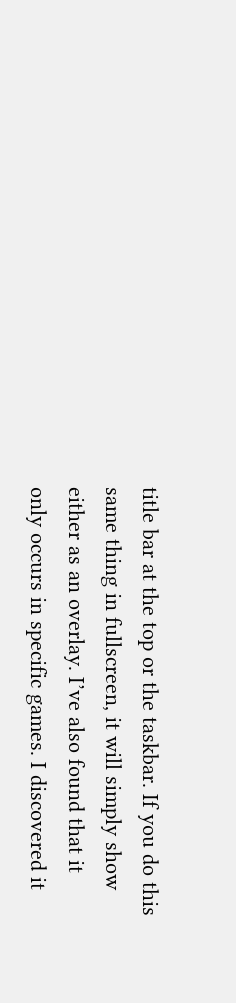title bar at the top or the taskbar. If you do this same thing in fullscreen, it will simply show either as an overlay. I’ve also found that it only occurs in specific games. I discovered it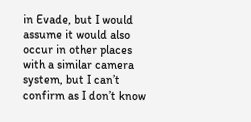in Evade, but I would assume it would also occur in other places with a similar camera system, but I can’t confirm as I don’t know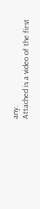any.
Attached is a video of the first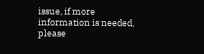issue, if more information is needed, please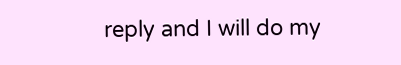reply and I will do my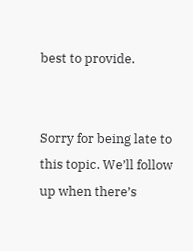best to provide.


Sorry for being late to this topic. We’ll follow up when there’s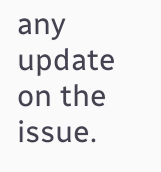any update on the issue.